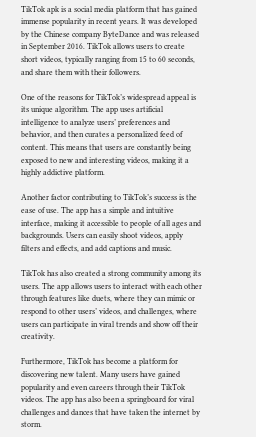TikTok apk is a social media platform that has gained immense popularity in recent years. It was developed by the Chinese company ByteDance and was released in September 2016. TikTok allows users to create short videos, typically ranging from 15 to 60 seconds, and share them with their followers.

One of the reasons for TikTok’s widespread appeal is its unique algorithm. The app uses artificial intelligence to analyze users’ preferences and behavior, and then curates a personalized feed of content. This means that users are constantly being exposed to new and interesting videos, making it a highly addictive platform.

Another factor contributing to TikTok’s success is the ease of use. The app has a simple and intuitive interface, making it accessible to people of all ages and backgrounds. Users can easily shoot videos, apply filters and effects, and add captions and music.

TikTok has also created a strong community among its users. The app allows users to interact with each other through features like duets, where they can mimic or respond to other users’ videos, and challenges, where users can participate in viral trends and show off their creativity.

Furthermore, TikTok has become a platform for discovering new talent. Many users have gained popularity and even careers through their TikTok videos. The app has also been a springboard for viral challenges and dances that have taken the internet by storm.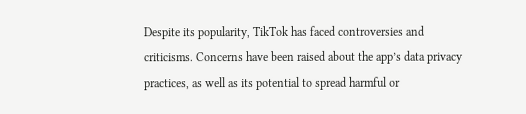Despite its popularity, TikTok has faced controversies and criticisms. Concerns have been raised about the app’s data privacy practices, as well as its potential to spread harmful or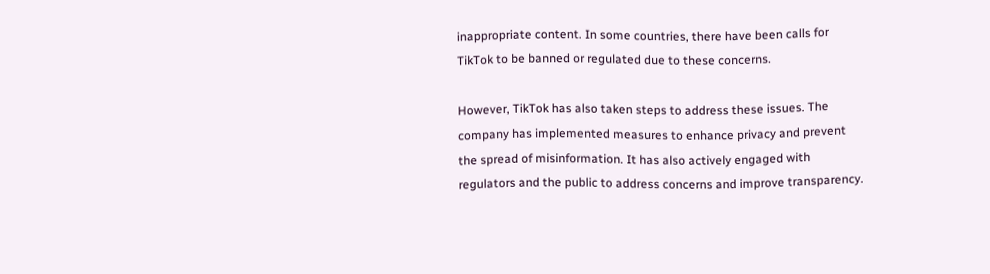inappropriate content. In some countries, there have been calls for TikTok to be banned or regulated due to these concerns.

However, TikTok has also taken steps to address these issues. The company has implemented measures to enhance privacy and prevent the spread of misinformation. It has also actively engaged with regulators and the public to address concerns and improve transparency.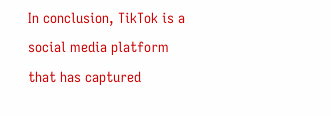In conclusion, TikTok is a social media platform that has captured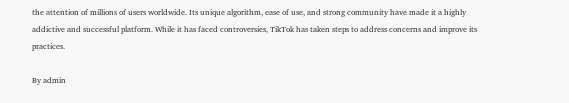the attention of millions of users worldwide. Its unique algorithm, ease of use, and strong community have made it a highly addictive and successful platform. While it has faced controversies, TikTok has taken steps to address concerns and improve its practices.

By admin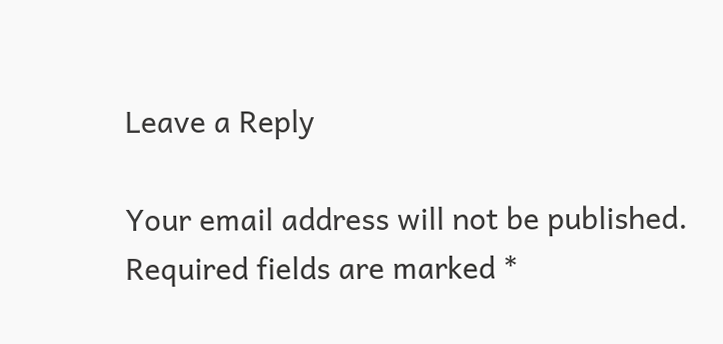Leave a Reply

Your email address will not be published. Required fields are marked *